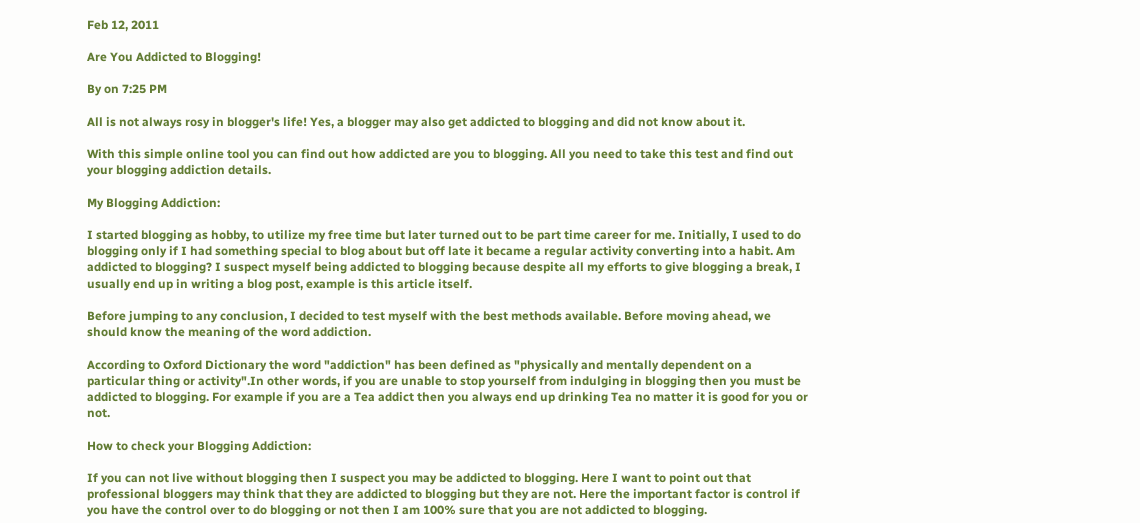Feb 12, 2011

Are You Addicted to Blogging!

By on 7:25 PM

All is not always rosy in blogger's life! Yes, a blogger may also get addicted to blogging and did not know about it.

With this simple online tool you can find out how addicted are you to blogging. All you need to take this test and find out your blogging addiction details.

My Blogging Addiction:

I started blogging as hobby, to utilize my free time but later turned out to be part time career for me. Initially, I used to do blogging only if I had something special to blog about but off late it became a regular activity converting into a habit. Am addicted to blogging? I suspect myself being addicted to blogging because despite all my efforts to give blogging a break, I usually end up in writing a blog post, example is this article itself.

Before jumping to any conclusion, I decided to test myself with the best methods available. Before moving ahead, we should know the meaning of the word addiction.

According to Oxford Dictionary the word "addiction" has been defined as "physically and mentally dependent on a particular thing or activity".In other words, if you are unable to stop yourself from indulging in blogging then you must be addicted to blogging. For example if you are a Tea addict then you always end up drinking Tea no matter it is good for you or not.

How to check your Blogging Addiction:

If you can not live without blogging then I suspect you may be addicted to blogging. Here I want to point out that professional bloggers may think that they are addicted to blogging but they are not. Here the important factor is control if you have the control over to do blogging or not then I am 100% sure that you are not addicted to blogging.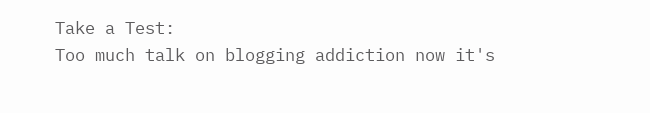Take a Test:
Too much talk on blogging addiction now it's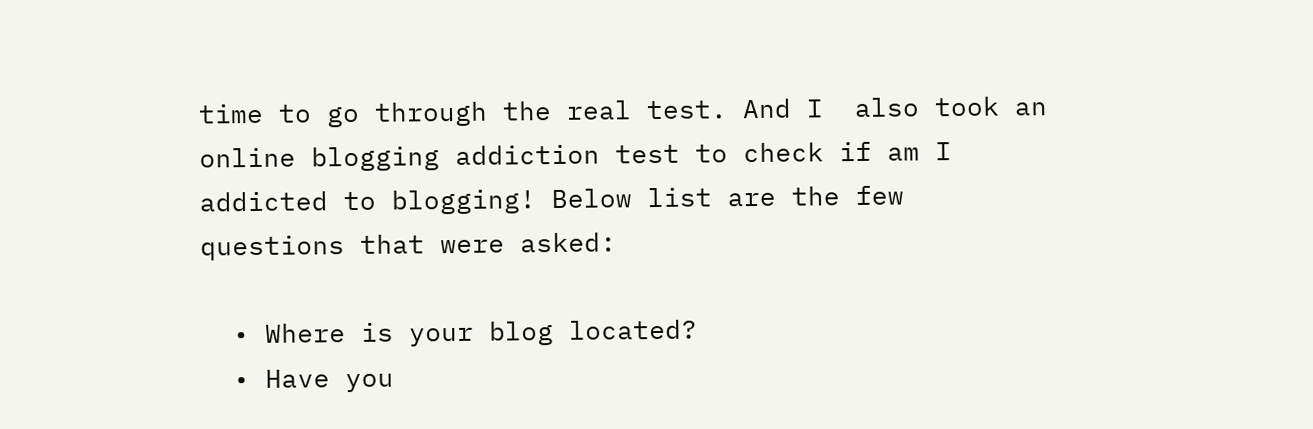time to go through the real test. And I  also took an online blogging addiction test to check if am I addicted to blogging! Below list are the few questions that were asked:

  • Where is your blog located?
  • Have you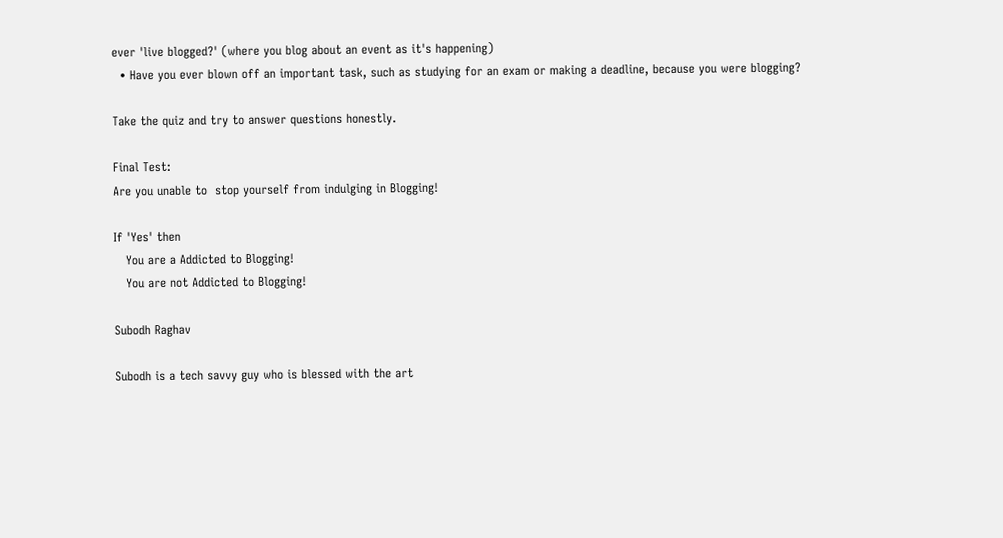ever 'live blogged?' (where you blog about an event as it's happening)
  • Have you ever blown off an important task, such as studying for an exam or making a deadline, because you were blogging?

Take the quiz and try to answer questions honestly.

Final Test:
Are you unable to  stop yourself from indulging in Blogging!

If 'Yes' then
   You are a Addicted to Blogging!
   You are not Addicted to Blogging!

Subodh Raghav

Subodh is a tech savvy guy who is blessed with the art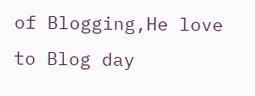of Blogging,He love to Blog day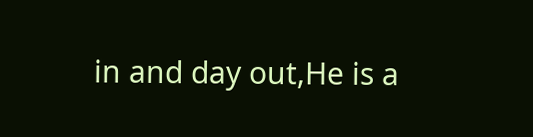in and day out,He is a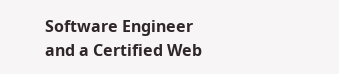Software Engineer and a Certified Web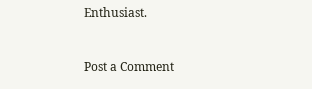Enthusiast.


Post a Comment